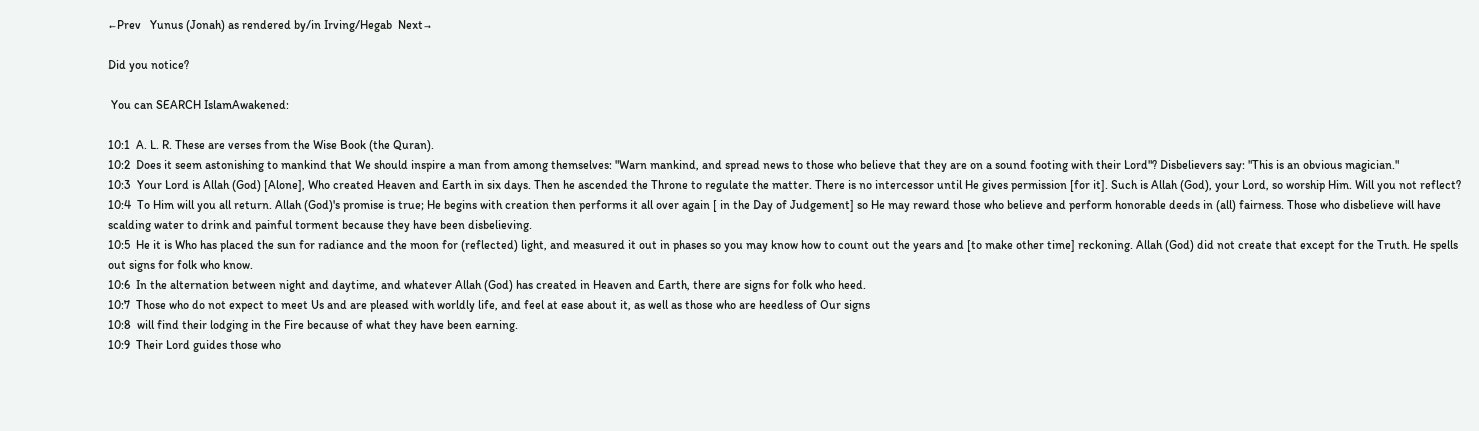←Prev   Yunus (Jonah) as rendered by/in Irving/Hegab  Next→

Did you notice?

 You can SEARCH IslamAwakened:

10:1  A. L. R. These are verses from the Wise Book (the Quran).
10:2  Does it seem astonishing to mankind that We should inspire a man from among themselves: "Warn mankind, and spread news to those who believe that they are on a sound footing with their Lord"? Disbelievers say: "This is an obvious magician."
10:3  Your Lord is Allah (God) [Alone], Who created Heaven and Earth in six days. Then he ascended the Throne to regulate the matter. There is no intercessor until He gives permission [for it]. Such is Allah (God), your Lord, so worship Him. Will you not reflect?
10:4  To Him will you all return. Allah (God)'s promise is true; He begins with creation then performs it all over again [ in the Day of Judgement] so He may reward those who believe and perform honorable deeds in (all) fairness. Those who disbelieve will have scalding water to drink and painful torment because they have been disbelieving.
10:5  He it is Who has placed the sun for radiance and the moon for (reflected) light, and measured it out in phases so you may know how to count out the years and [to make other time] reckoning. Allah (God) did not create that except for the Truth. He spells out signs for folk who know.
10:6  In the alternation between night and daytime, and whatever Allah (God) has created in Heaven and Earth, there are signs for folk who heed.
10:7  Those who do not expect to meet Us and are pleased with worldly life, and feel at ease about it, as well as those who are heedless of Our signs
10:8  will find their lodging in the Fire because of what they have been earning.
10:9  Their Lord guides those who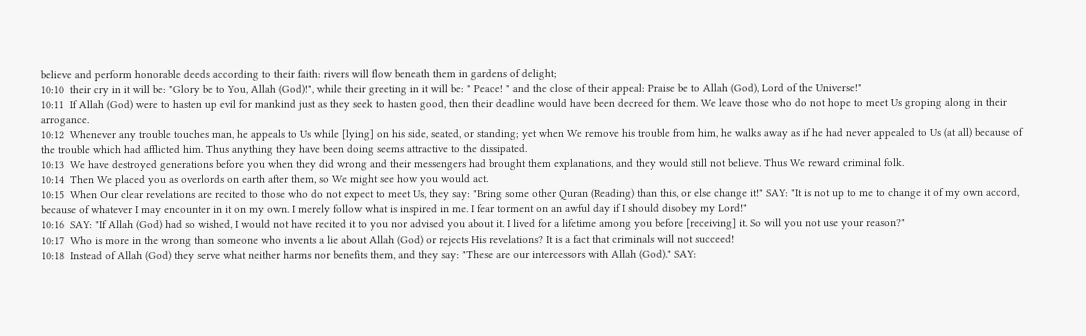believe and perform honorable deeds according to their faith: rivers will flow beneath them in gardens of delight;
10:10  their cry in it will be: "Glory be to You, Allah (God)!", while their greeting in it will be: " Peace! " and the close of their appeal: Praise be to Allah (God), Lord of the Universe!"
10:11  If Allah (God) were to hasten up evil for mankind just as they seek to hasten good, then their deadline would have been decreed for them. We leave those who do not hope to meet Us groping along in their arrogance.
10:12  Whenever any trouble touches man, he appeals to Us while [lying] on his side, seated, or standing; yet when We remove his trouble from him, he walks away as if he had never appealed to Us (at all) because of the trouble which had afflicted him. Thus anything they have been doing seems attractive to the dissipated.
10:13  We have destroyed generations before you when they did wrong and their messengers had brought them explanations, and they would still not believe. Thus We reward criminal folk.
10:14  Then We placed you as overlords on earth after them, so We might see how you would act.
10:15  When Our clear revelations are recited to those who do not expect to meet Us, they say: "Bring some other Quran (Reading) than this, or else change it!" SAY: "It is not up to me to change it of my own accord, because of whatever I may encounter in it on my own. I merely follow what is inspired in me. I fear torment on an awful day if I should disobey my Lord!"
10:16  SAY: "If Allah (God) had so wished, I would not have recited it to you nor advised you about it. I lived for a lifetime among you before [receiving] it. So will you not use your reason?"
10:17  Who is more in the wrong than someone who invents a lie about Allah (God) or rejects His revelations? It is a fact that criminals will not succeed!
10:18  Instead of Allah (God) they serve what neither harms nor benefits them, and they say: "These are our intercessors with Allah (God)." SAY: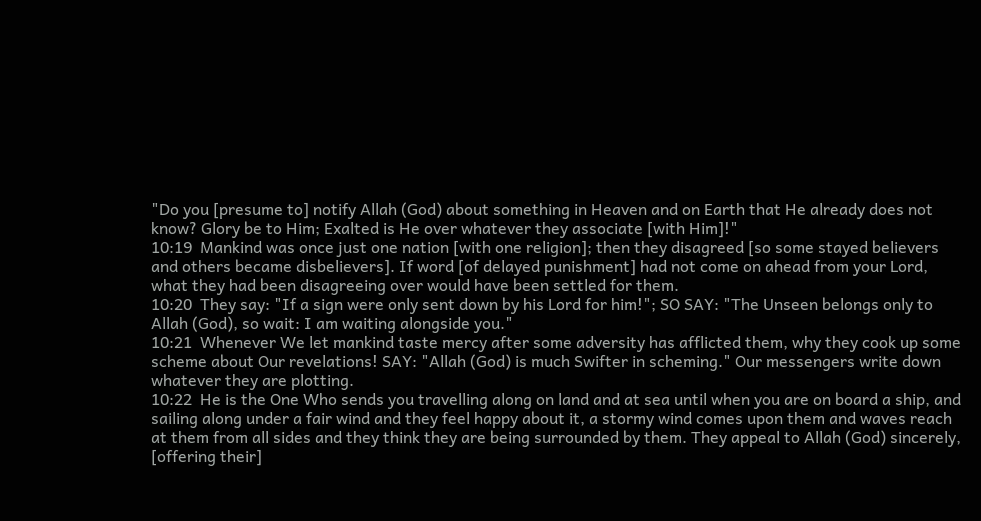"Do you [presume to] notify Allah (God) about something in Heaven and on Earth that He already does not know? Glory be to Him; Exalted is He over whatever they associate [with Him]!"
10:19  Mankind was once just one nation [with one religion]; then they disagreed [so some stayed believers and others became disbelievers]. If word [of delayed punishment] had not come on ahead from your Lord, what they had been disagreeing over would have been settled for them.
10:20  They say: "If a sign were only sent down by his Lord for him!"; SO SAY: "The Unseen belongs only to Allah (God), so wait: I am waiting alongside you."
10:21  Whenever We let mankind taste mercy after some adversity has afflicted them, why they cook up some scheme about Our revelations! SAY: "Allah (God) is much Swifter in scheming." Our messengers write down whatever they are plotting.
10:22  He is the One Who sends you travelling along on land and at sea until when you are on board a ship, and sailing along under a fair wind and they feel happy about it, a stormy wind comes upon them and waves reach at them from all sides and they think they are being surrounded by them. They appeal to Allah (God) sincerely, [offering their]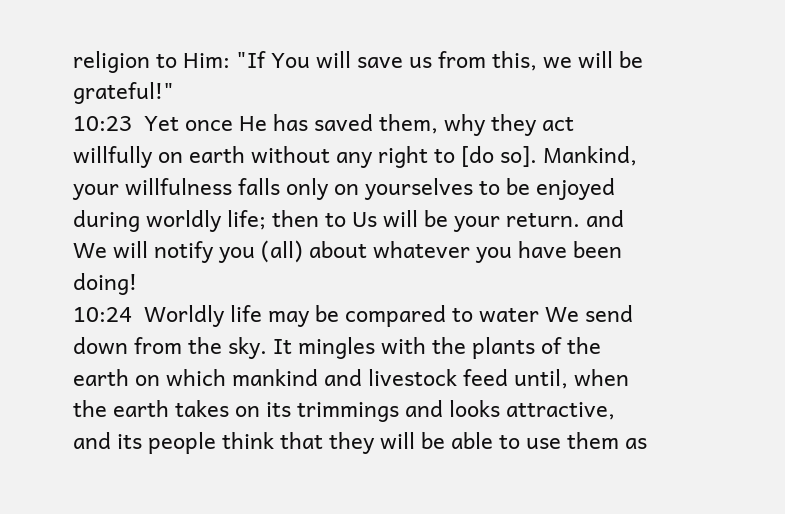religion to Him: "If You will save us from this, we will be grateful!"
10:23  Yet once He has saved them, why they act willfully on earth without any right to [do so]. Mankind, your willfulness falls only on yourselves to be enjoyed during worldly life; then to Us will be your return. and We will notify you (all) about whatever you have been doing!
10:24  Worldly life may be compared to water We send down from the sky. It mingles with the plants of the earth on which mankind and livestock feed until, when the earth takes on its trimmings and looks attractive, and its people think that they will be able to use them as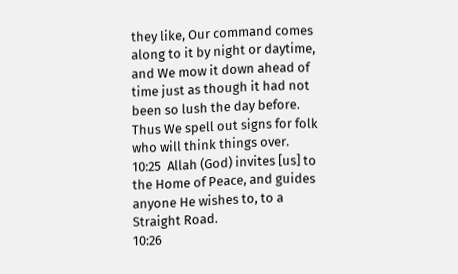they like, Our command comes along to it by night or daytime, and We mow it down ahead of time just as though it had not been so lush the day before. Thus We spell out signs for folk who will think things over.
10:25  Allah (God) invites [us] to the Home of Peace, and guides anyone He wishes to, to a Straight Road.
10:26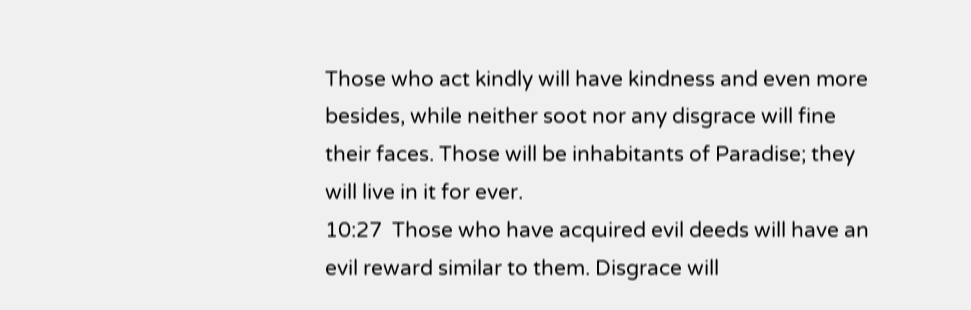Those who act kindly will have kindness and even more besides, while neither soot nor any disgrace will fine their faces. Those will be inhabitants of Paradise; they will live in it for ever.
10:27  Those who have acquired evil deeds will have an evil reward similar to them. Disgrace will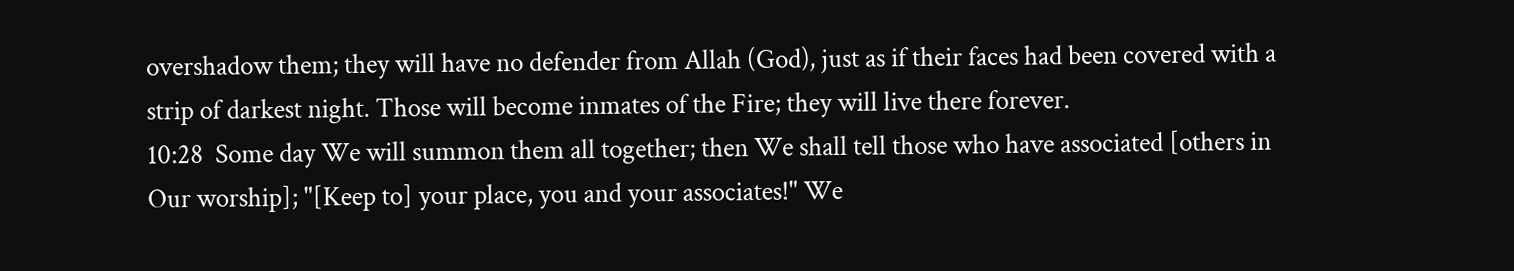overshadow them; they will have no defender from Allah (God), just as if their faces had been covered with a strip of darkest night. Those will become inmates of the Fire; they will live there forever.
10:28  Some day We will summon them all together; then We shall tell those who have associated [others in Our worship]; "[Keep to] your place, you and your associates!" We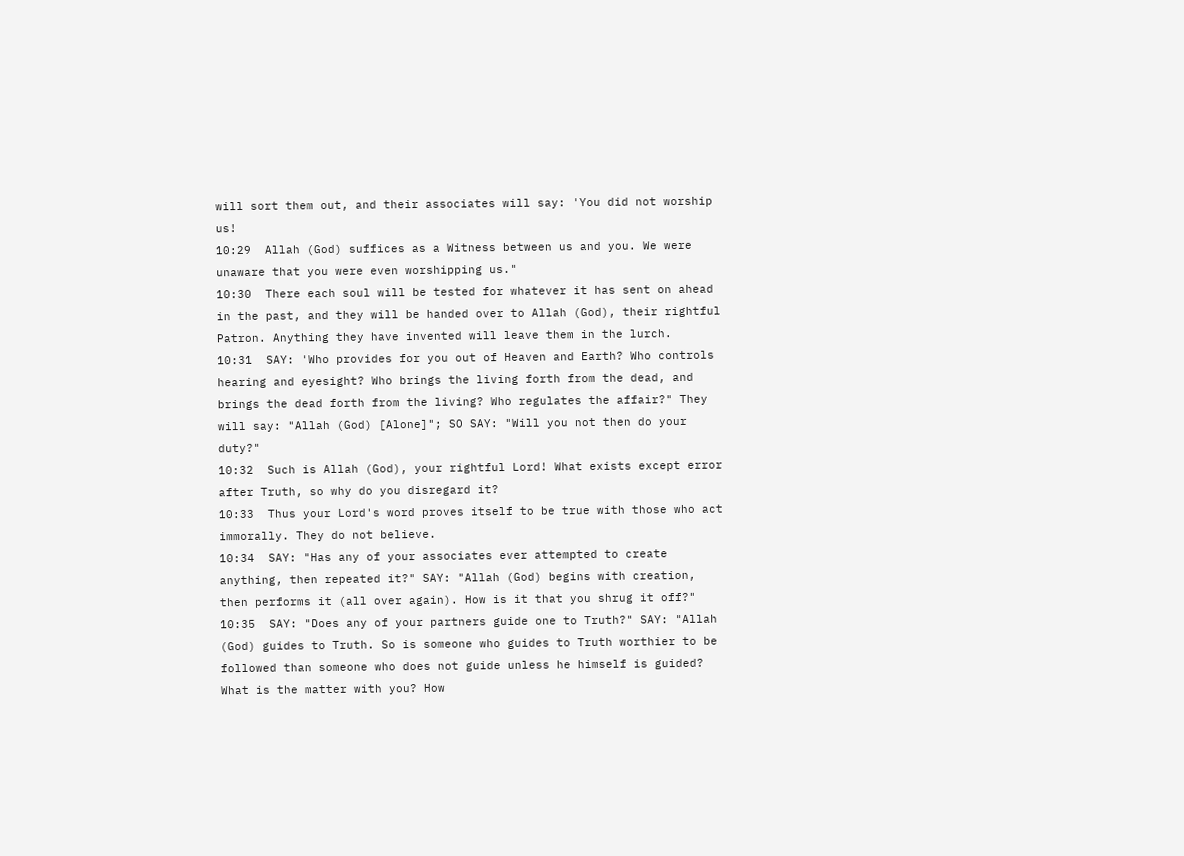will sort them out, and their associates will say: 'You did not worship us!
10:29  Allah (God) suffices as a Witness between us and you. We were unaware that you were even worshipping us."
10:30  There each soul will be tested for whatever it has sent on ahead in the past, and they will be handed over to Allah (God), their rightful Patron. Anything they have invented will leave them in the lurch.
10:31  SAY: 'Who provides for you out of Heaven and Earth? Who controls hearing and eyesight? Who brings the living forth from the dead, and brings the dead forth from the living? Who regulates the affair?" They will say: "Allah (God) [Alone]"; SO SAY: "Will you not then do your duty?"
10:32  Such is Allah (God), your rightful Lord! What exists except error after Truth, so why do you disregard it?
10:33  Thus your Lord's word proves itself to be true with those who act immorally. They do not believe.
10:34  SAY: "Has any of your associates ever attempted to create anything, then repeated it?" SAY: "Allah (God) begins with creation, then performs it (all over again). How is it that you shrug it off?"
10:35  SAY: "Does any of your partners guide one to Truth?" SAY: "Allah (God) guides to Truth. So is someone who guides to Truth worthier to be followed than someone who does not guide unless he himself is guided? What is the matter with you? How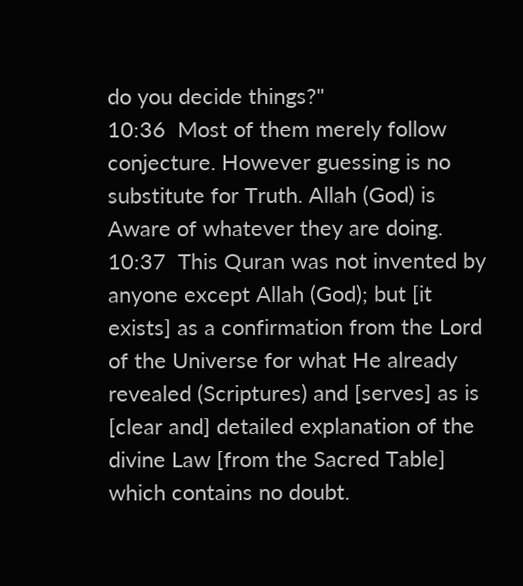do you decide things?"
10:36  Most of them merely follow conjecture. However guessing is no substitute for Truth. Allah (God) is Aware of whatever they are doing.
10:37  This Quran was not invented by anyone except Allah (God); but [it exists] as a confirmation from the Lord of the Universe for what He already revealed (Scriptures) and [serves] as is [clear and] detailed explanation of the divine Law [from the Sacred Table] which contains no doubt.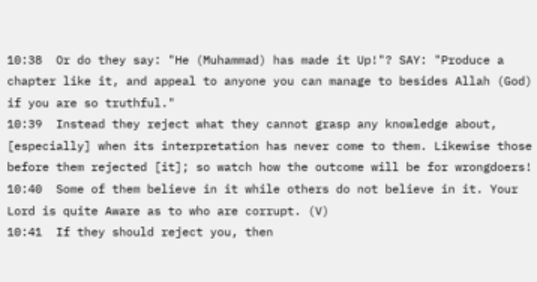10:38  Or do they say: "He (Muhammad) has made it Up!"? SAY: "Produce a chapter like it, and appeal to anyone you can manage to besides Allah (God) if you are so truthful."
10:39  Instead they reject what they cannot grasp any knowledge about, [especially] when its interpretation has never come to them. Likewise those before them rejected [it]; so watch how the outcome will be for wrongdoers!
10:40  Some of them believe in it while others do not believe in it. Your Lord is quite Aware as to who are corrupt. (V)
10:41  If they should reject you, then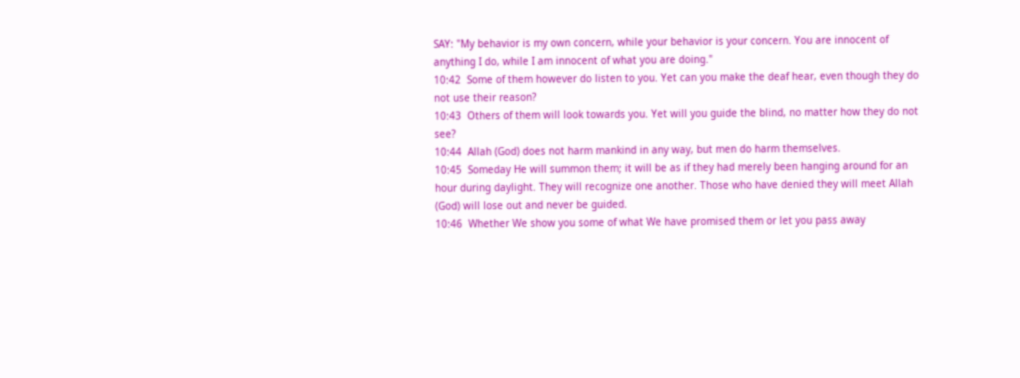SAY: "My behavior is my own concern, while your behavior is your concern. You are innocent of anything I do, while I am innocent of what you are doing."
10:42  Some of them however do listen to you. Yet can you make the deaf hear, even though they do not use their reason?
10:43  Others of them will look towards you. Yet will you guide the blind, no matter how they do not see?
10:44  Allah (God) does not harm mankind in any way, but men do harm themselves.
10:45  Someday He will summon them; it will be as if they had merely been hanging around for an hour during daylight. They will recognize one another. Those who have denied they will meet Allah (God) will lose out and never be guided.
10:46  Whether We show you some of what We have promised them or let you pass away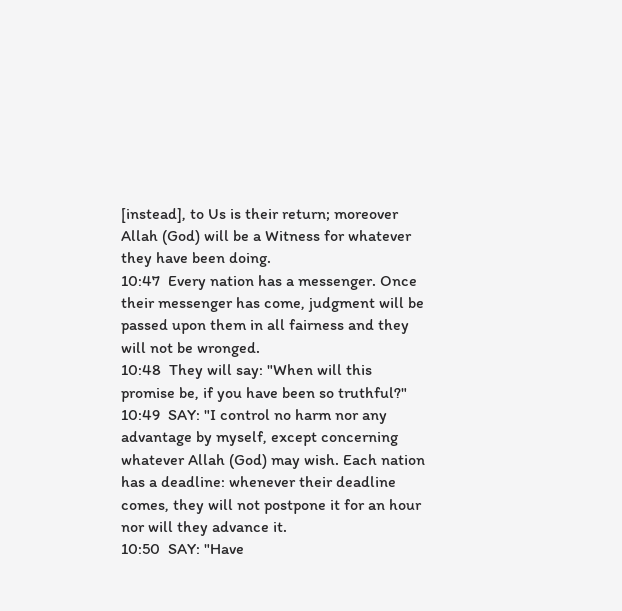[instead], to Us is their return; moreover Allah (God) will be a Witness for whatever they have been doing.
10:47  Every nation has a messenger. Once their messenger has come, judgment will be passed upon them in all fairness and they will not be wronged.
10:48  They will say: "When will this promise be, if you have been so truthful?"
10:49  SAY: "I control no harm nor any advantage by myself, except concerning whatever Allah (God) may wish. Each nation has a deadline: whenever their deadline comes, they will not postpone it for an hour nor will they advance it.
10:50  SAY: "Have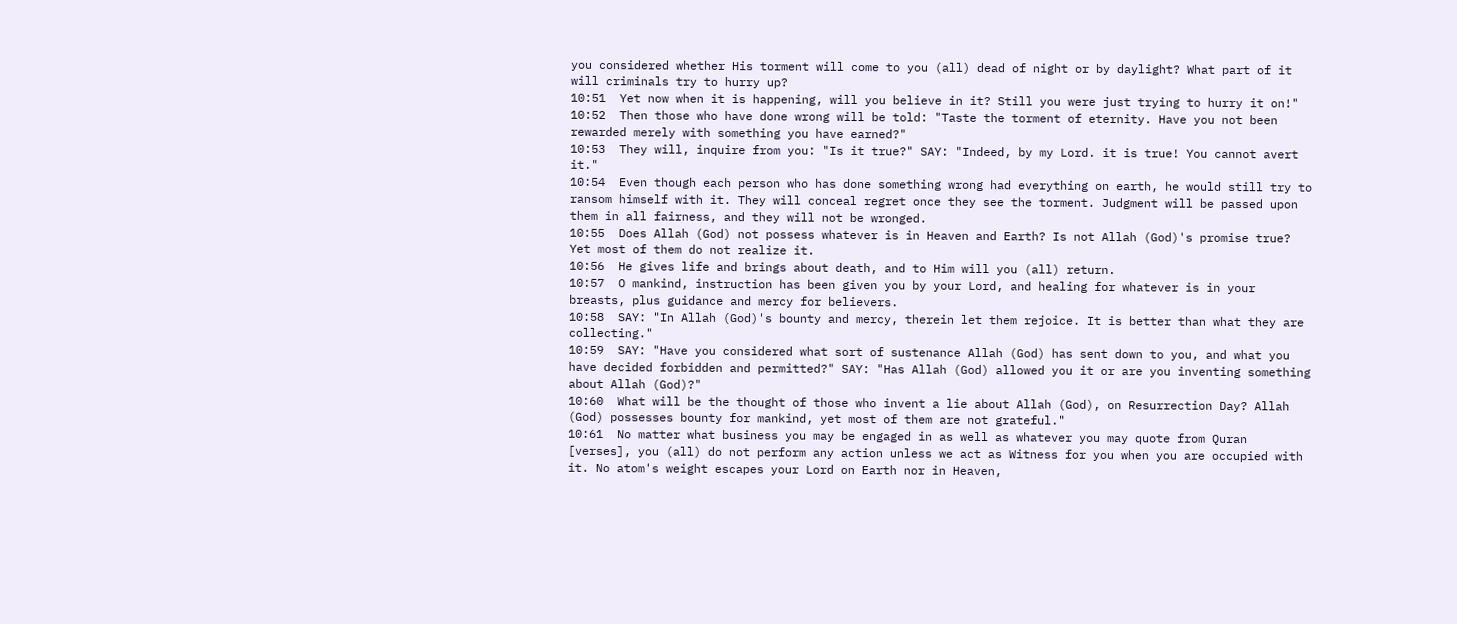you considered whether His torment will come to you (all) dead of night or by daylight? What part of it will criminals try to hurry up?
10:51  Yet now when it is happening, will you believe in it? Still you were just trying to hurry it on!"
10:52  Then those who have done wrong will be told: "Taste the torment of eternity. Have you not been rewarded merely with something you have earned?"
10:53  They will, inquire from you: "Is it true?" SAY: "Indeed, by my Lord. it is true! You cannot avert it."
10:54  Even though each person who has done something wrong had everything on earth, he would still try to ransom himself with it. They will conceal regret once they see the torment. Judgment will be passed upon them in all fairness, and they will not be wronged.
10:55  Does Allah (God) not possess whatever is in Heaven and Earth? Is not Allah (God)'s promise true? Yet most of them do not realize it.
10:56  He gives life and brings about death, and to Him will you (all) return.
10:57  O mankind, instruction has been given you by your Lord, and healing for whatever is in your breasts, plus guidance and mercy for believers.
10:58  SAY: "In Allah (God)'s bounty and mercy, therein let them rejoice. It is better than what they are collecting."
10:59  SAY: "Have you considered what sort of sustenance Allah (God) has sent down to you, and what you have decided forbidden and permitted?" SAY: "Has Allah (God) allowed you it or are you inventing something about Allah (God)?"
10:60  What will be the thought of those who invent a lie about Allah (God), on Resurrection Day? Allah (God) possesses bounty for mankind, yet most of them are not grateful."
10:61  No matter what business you may be engaged in as well as whatever you may quote from Quran [verses], you (all) do not perform any action unless we act as Witness for you when you are occupied with it. No atom's weight escapes your Lord on Earth nor in Heaven,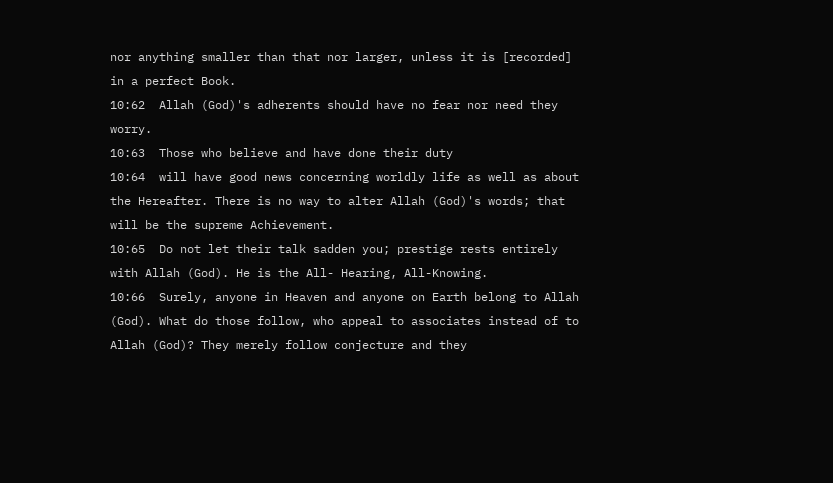nor anything smaller than that nor larger, unless it is [recorded] in a perfect Book.
10:62  Allah (God)'s adherents should have no fear nor need they worry.
10:63  Those who believe and have done their duty
10:64  will have good news concerning worldly life as well as about the Hereafter. There is no way to alter Allah (God)'s words; that will be the supreme Achievement.
10:65  Do not let their talk sadden you; prestige rests entirely with Allah (God). He is the All- Hearing, All-Knowing.
10:66  Surely, anyone in Heaven and anyone on Earth belong to Allah (God). What do those follow, who appeal to associates instead of to Allah (God)? They merely follow conjecture and they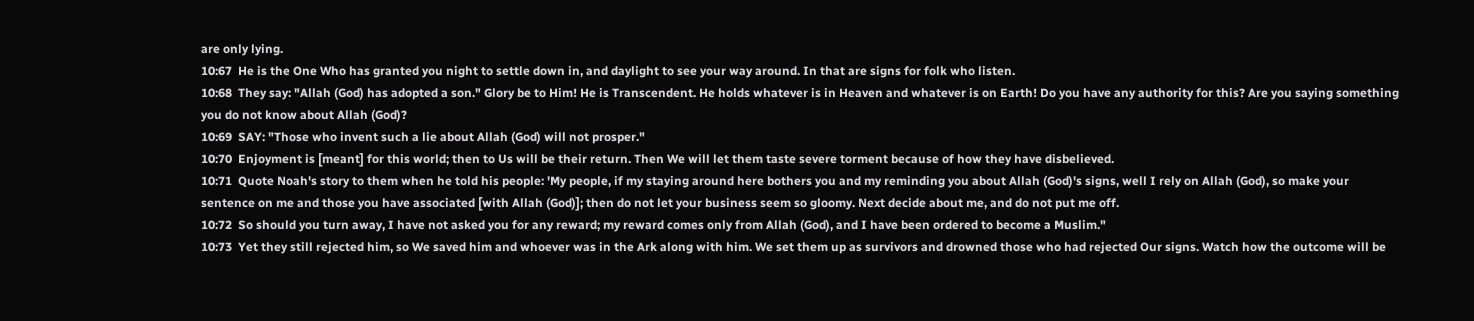are only lying.
10:67  He is the One Who has granted you night to settle down in, and daylight to see your way around. In that are signs for folk who listen.
10:68  They say: "Allah (God) has adopted a son." Glory be to Him! He is Transcendent. He holds whatever is in Heaven and whatever is on Earth! Do you have any authority for this? Are you saying something you do not know about Allah (God)?
10:69  SAY: "Those who invent such a lie about Allah (God) will not prosper."
10:70  Enjoyment is [meant] for this world; then to Us will be their return. Then We will let them taste severe torment because of how they have disbelieved.
10:71  Quote Noah's story to them when he told his people: 'My people, if my staying around here bothers you and my reminding you about Allah (God)'s signs, well I rely on Allah (God), so make your sentence on me and those you have associated [with Allah (God)]; then do not let your business seem so gloomy. Next decide about me, and do not put me off.
10:72  So should you turn away, I have not asked you for any reward; my reward comes only from Allah (God), and I have been ordered to become a Muslim."
10:73  Yet they still rejected him, so We saved him and whoever was in the Ark along with him. We set them up as survivors and drowned those who had rejected Our signs. Watch how the outcome will be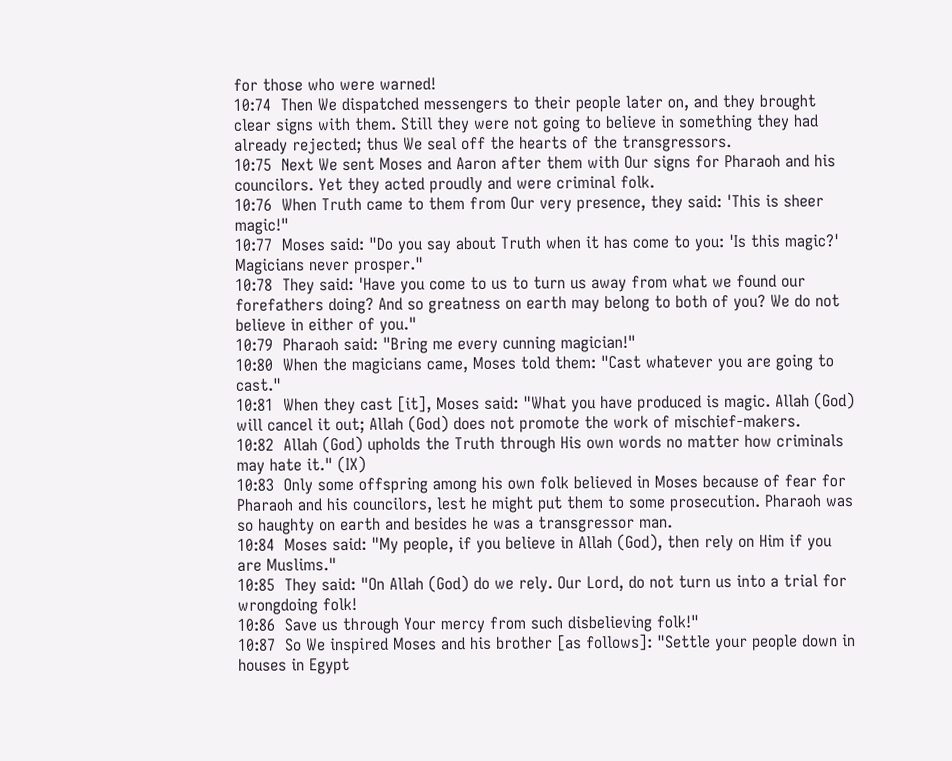for those who were warned!
10:74  Then We dispatched messengers to their people later on, and they brought clear signs with them. Still they were not going to believe in something they had already rejected; thus We seal off the hearts of the transgressors.
10:75  Next We sent Moses and Aaron after them with Our signs for Pharaoh and his councilors. Yet they acted proudly and were criminal folk.
10:76  When Truth came to them from Our very presence, they said: 'This is sheer magic!"
10:77  Moses said: "Do you say about Truth when it has come to you: 'Is this magic?' Magicians never prosper."
10:78  They said: 'Have you come to us to turn us away from what we found our forefathers doing? And so greatness on earth may belong to both of you? We do not believe in either of you."
10:79  Pharaoh said: "Bring me every cunning magician!"
10:80  When the magicians came, Moses told them: "Cast whatever you are going to cast."
10:81  When they cast [it], Moses said: "What you have produced is magic. Allah (God) will cancel it out; Allah (God) does not promote the work of mischief-makers.
10:82  Allah (God) upholds the Truth through His own words no matter how criminals may hate it." (IX)
10:83  Only some offspring among his own folk believed in Moses because of fear for Pharaoh and his councilors, lest he might put them to some prosecution. Pharaoh was so haughty on earth and besides he was a transgressor man.
10:84  Moses said: "My people, if you believe in Allah (God), then rely on Him if you are Muslims."
10:85  They said: "On Allah (God) do we rely. Our Lord, do not turn us into a trial for wrongdoing folk!
10:86  Save us through Your mercy from such disbelieving folk!"
10:87  So We inspired Moses and his brother [as follows]: "Settle your people down in houses in Egypt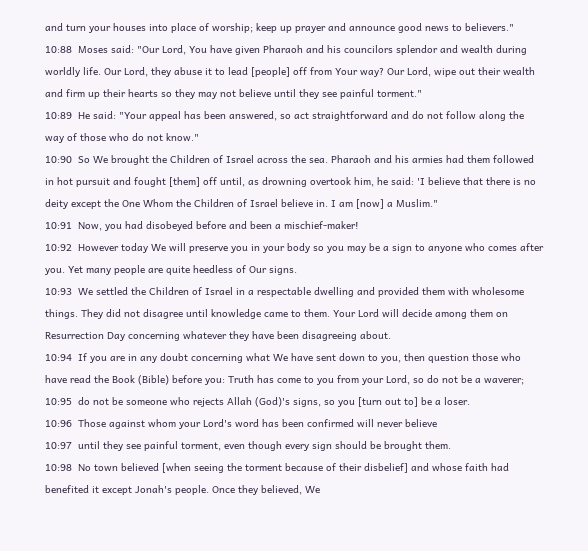and turn your houses into place of worship; keep up prayer and announce good news to believers."
10:88  Moses said: "Our Lord, You have given Pharaoh and his councilors splendor and wealth during worldly life. Our Lord, they abuse it to lead [people] off from Your way? Our Lord, wipe out their wealth and firm up their hearts so they may not believe until they see painful torment."
10:89  He said: "Your appeal has been answered, so act straightforward and do not follow along the way of those who do not know."
10:90  So We brought the Children of Israel across the sea. Pharaoh and his armies had them followed in hot pursuit and fought [them] off until, as drowning overtook him, he said: 'I believe that there is no deity except the One Whom the Children of Israel believe in. I am [now] a Muslim."
10:91  Now, you had disobeyed before and been a mischief-maker!
10:92  However today We will preserve you in your body so you may be a sign to anyone who comes after you. Yet many people are quite heedless of Our signs.
10:93  We settled the Children of Israel in a respectable dwelling and provided them with wholesome things. They did not disagree until knowledge came to them. Your Lord will decide among them on Resurrection Day concerning whatever they have been disagreeing about.
10:94  If you are in any doubt concerning what We have sent down to you, then question those who have read the Book (Bible) before you: Truth has come to you from your Lord, so do not be a waverer;
10:95  do not be someone who rejects Allah (God)'s signs, so you [turn out to] be a loser.
10:96  Those against whom your Lord's word has been confirmed will never believe
10:97  until they see painful torment, even though every sign should be brought them.
10:98  No town believed [when seeing the torment because of their disbelief] and whose faith had benefited it except Jonah's people. Once they believed, We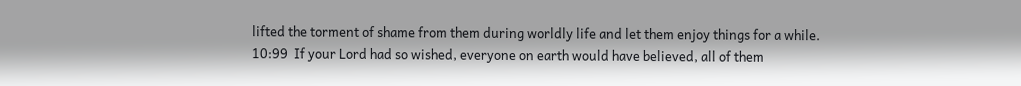lifted the torment of shame from them during worldly life and let them enjoy things for a while.
10:99  If your Lord had so wished, everyone on earth would have believed, all of them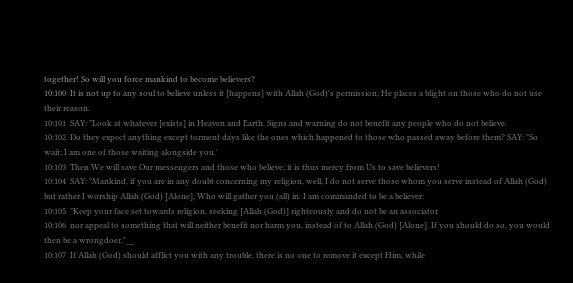together! So will you force mankind to become believers?
10:100  It is not up to any soul to believe unless it [happens] with Allah (God)'s permission; He places a blight on those who do not use their reason.
10:101  SAY: "Look at whatever [exists] in Heaven and Earth. Signs and warning do not benefit any people who do not believe.
10:102  Do they expect anything except torment days like the ones which happened to those who passed away before them? SAY: "So wait; I am one of those waiting alongside you.'
10:103  Then We will save Our messengers and those who believe; it is thus mercy from Us to save believers!
10:104  SAY: "Mankind, if you are in any doubt concerning my religion, well, I do not serve those whom you serve instead of Allah (God) but rather I worship Allah (God) [Alone], Who will gather you (all) in. I am commanded to be a believer:
10:105  "Keep your face set towards religion, seeking [Allah (God)] righteously and do not be an associator
10:106  nor appeal to something that will neither benefit nor harm you, instead of to Allah (God) [Alone]. If you should do so, you would then be a wrongdoer."__
10:107  If Allah (God) should afflict you with any trouble, there is no one to remove it except Him, while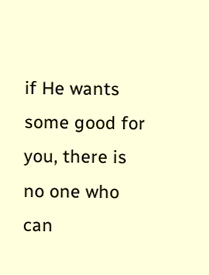if He wants some good for you, there is no one who can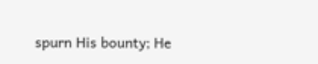spurn His bounty; He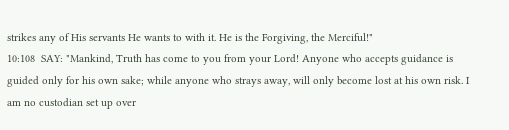strikes any of His servants He wants to with it. He is the Forgiving, the Merciful!"
10:108  SAY: "Mankind, Truth has come to you from your Lord! Anyone who accepts guidance is guided only for his own sake; while anyone who strays away, will only become lost at his own risk. I am no custodian set up over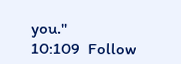you."
10:109  Follow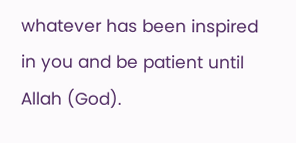whatever has been inspired in you and be patient until Allah (God).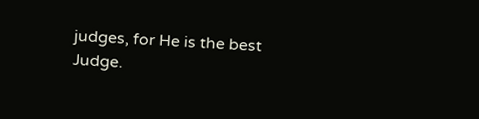judges, for He is the best Judge.